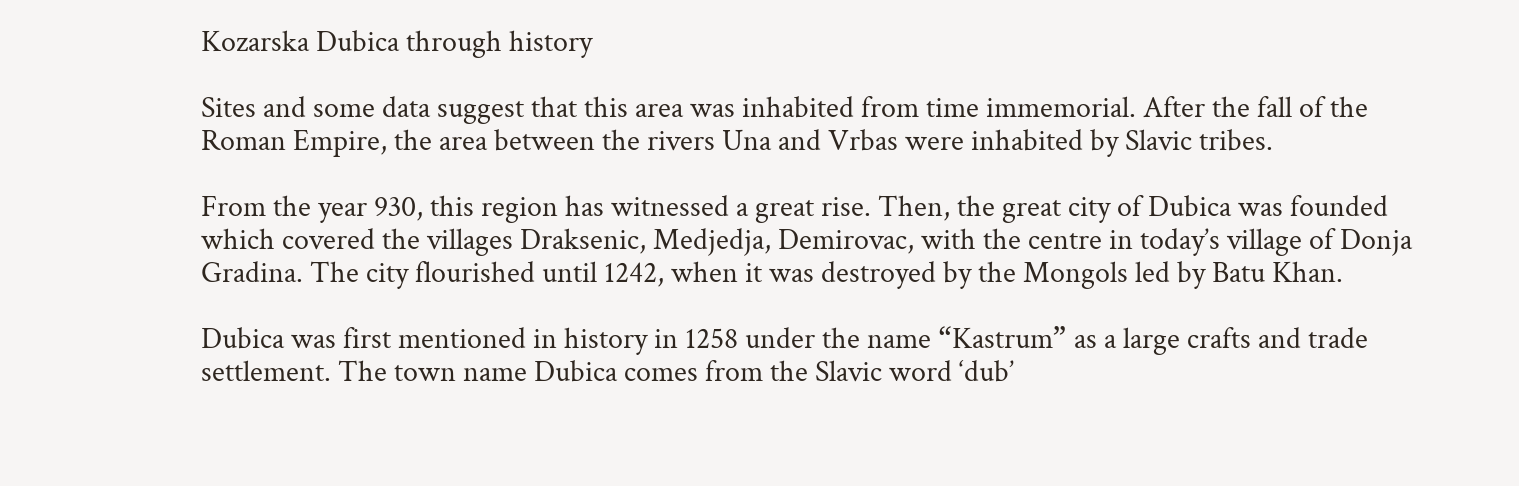Kozarska Dubica through history

Sites and some data suggest that this area was inhabited from time immemorial. After the fall of the Roman Empire, the area between the rivers Una and Vrbas were inhabited by Slavic tribes.

From the year 930, this region has witnessed a great rise. Then, the great city of Dubica was founded which covered the villages Draksenic, Medjedja, Demirovac, with the centre in today’s village of Donja Gradina. The city flourished until 1242, when it was destroyed by the Mongols led by Batu Khan.

Dubica was first mentioned in history in 1258 under the name “Kastrum” as a large crafts and trade settlement. The town name Dubica comes from the Slavic word ‘dub’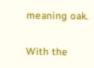meaning oak.

With the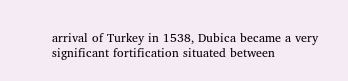arrival of Turkey in 1538, Dubica became a very significant fortification situated between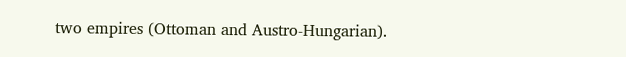two empires (Ottoman and Austro-Hungarian).